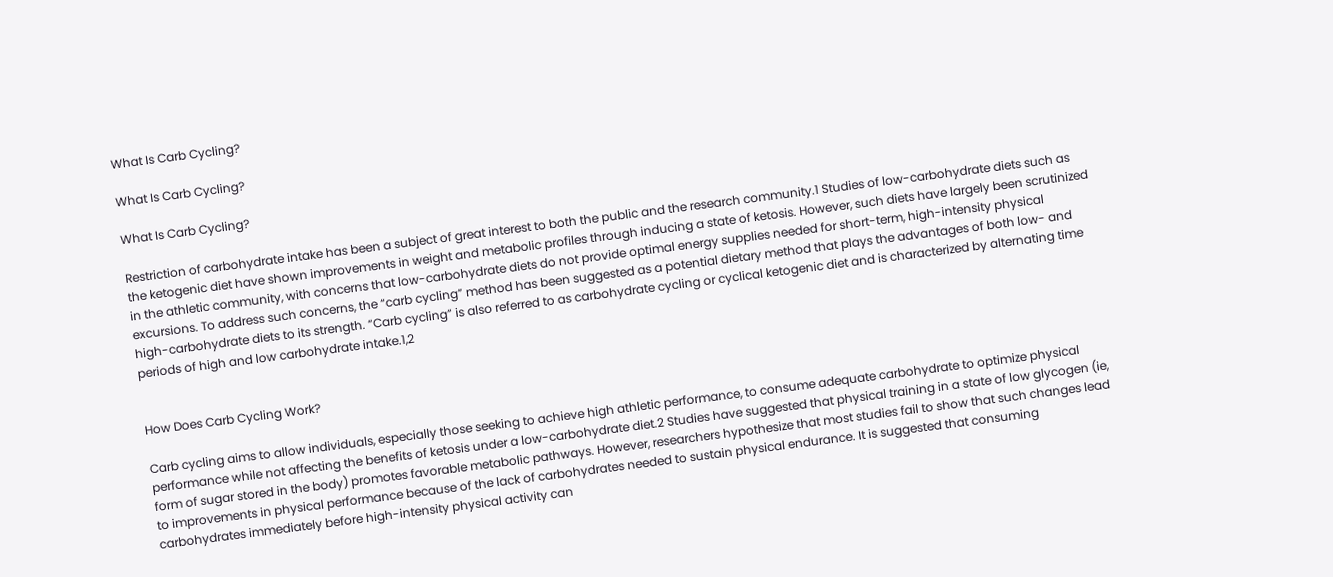What Is Carb Cycling?

What Is Carb Cycling?

What Is Carb Cycling?

Restriction of carbohydrate intake has been a subject of great interest to both the public and the research community.1 Studies of low-carbohydrate diets such as the ketogenic diet have shown improvements in weight and metabolic profiles through inducing a state of ketosis. However, such diets have largely been scrutinized in the athletic community, with concerns that low-carbohydrate diets do not provide optimal energy supplies needed for short-term, high-intensity physical excursions. To address such concerns, the “carb cycling” method has been suggested as a potential dietary method that plays the advantages of both low- and high-carbohydrate diets to its strength. “Carb cycling” is also referred to as carbohydrate cycling or cyclical ketogenic diet and is characterized by alternating time periods of high and low carbohydrate intake.1,2


How Does Carb Cycling Work?

Carb cycling aims to allow individuals, especially those seeking to achieve high athletic performance, to consume adequate carbohydrate to optimize physical performance while not affecting the benefits of ketosis under a low-carbohydrate diet.2 Studies have suggested that physical training in a state of low glycogen (ie, form of sugar stored in the body) promotes favorable metabolic pathways. However, researchers hypothesize that most studies fail to show that such changes lead to improvements in physical performance because of the lack of carbohydrates needed to sustain physical endurance. It is suggested that consuming carbohydrates immediately before high-intensity physical activity can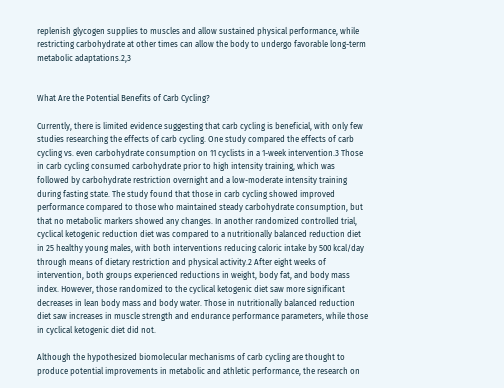replenish glycogen supplies to muscles and allow sustained physical performance, while restricting carbohydrate at other times can allow the body to undergo favorable long-term metabolic adaptations.2,3


What Are the Potential Benefits of Carb Cycling?

Currently, there is limited evidence suggesting that carb cycling is beneficial, with only few studies researching the effects of carb cycling. One study compared the effects of carb cycling vs. even carbohydrate consumption on 11 cyclists in a 1-week intervention.3 Those in carb cycling consumed carbohydrate prior to high intensity training, which was followed by carbohydrate restriction overnight and a low-moderate intensity training during fasting state. The study found that those in carb cycling showed improved performance compared to those who maintained steady carbohydrate consumption, but that no metabolic markers showed any changes. In another randomized controlled trial, cyclical ketogenic reduction diet was compared to a nutritionally balanced reduction diet in 25 healthy young males, with both interventions reducing caloric intake by 500 kcal/day through means of dietary restriction and physical activity.2 After eight weeks of intervention, both groups experienced reductions in weight, body fat, and body mass index. However, those randomized to the cyclical ketogenic diet saw more significant decreases in lean body mass and body water. Those in nutritionally balanced reduction diet saw increases in muscle strength and endurance performance parameters, while those in cyclical ketogenic diet did not.

Although the hypothesized biomolecular mechanisms of carb cycling are thought to produce potential improvements in metabolic and athletic performance, the research on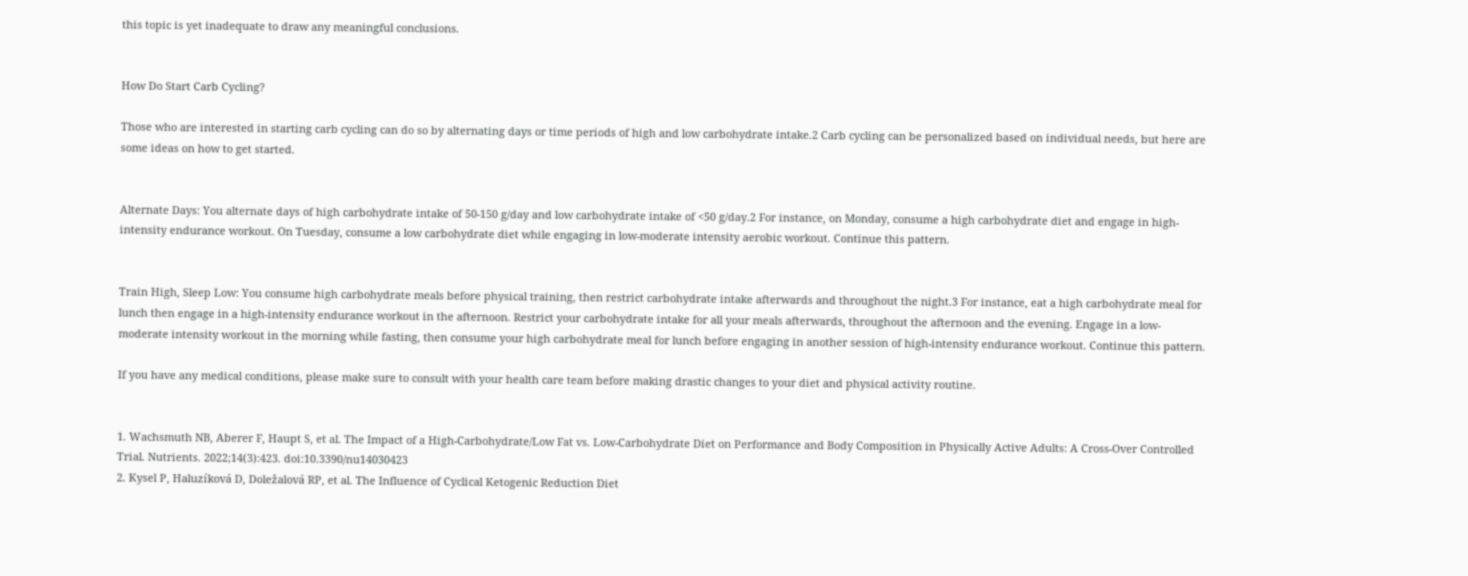this topic is yet inadequate to draw any meaningful conclusions.


How Do Start Carb Cycling?

Those who are interested in starting carb cycling can do so by alternating days or time periods of high and low carbohydrate intake.2 Carb cycling can be personalized based on individual needs, but here are some ideas on how to get started.


Alternate Days: You alternate days of high carbohydrate intake of 50-150 g/day and low carbohydrate intake of <50 g/day.2 For instance, on Monday, consume a high carbohydrate diet and engage in high-intensity endurance workout. On Tuesday, consume a low carbohydrate diet while engaging in low-moderate intensity aerobic workout. Continue this pattern.


Train High, Sleep Low: You consume high carbohydrate meals before physical training, then restrict carbohydrate intake afterwards and throughout the night.3 For instance, eat a high carbohydrate meal for lunch then engage in a high-intensity endurance workout in the afternoon. Restrict your carbohydrate intake for all your meals afterwards, throughout the afternoon and the evening. Engage in a low-moderate intensity workout in the morning while fasting, then consume your high carbohydrate meal for lunch before engaging in another session of high-intensity endurance workout. Continue this pattern.

If you have any medical conditions, please make sure to consult with your health care team before making drastic changes to your diet and physical activity routine.


1. Wachsmuth NB, Aberer F, Haupt S, et al. The Impact of a High-Carbohydrate/Low Fat vs. Low-Carbohydrate Diet on Performance and Body Composition in Physically Active Adults: A Cross-Over Controlled Trial. Nutrients. 2022;14(3):423. doi:10.3390/nu14030423
2. Kysel P, Haluzíková D, Doležalová RP, et al. The Influence of Cyclical Ketogenic Reduction Diet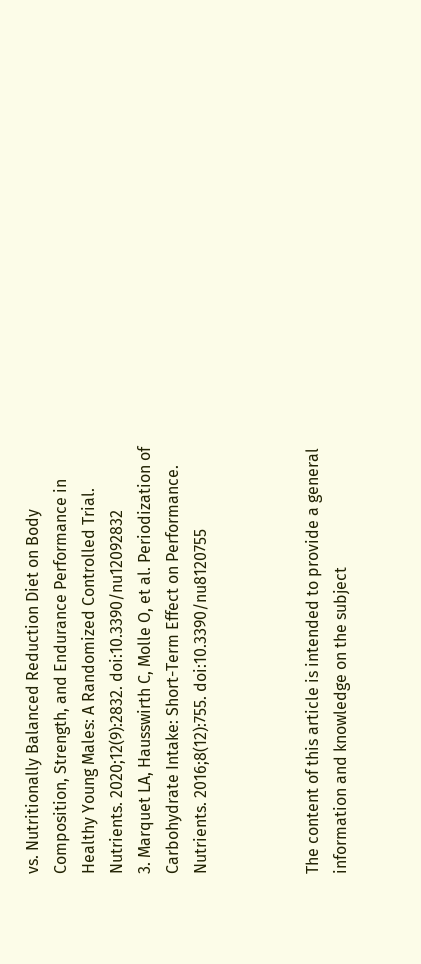vs. Nutritionally Balanced Reduction Diet on Body Composition, Strength, and Endurance Performance in Healthy Young Males: A Randomized Controlled Trial. Nutrients. 2020;12(9):2832. doi:10.3390/nu12092832
3. Marquet LA, Hausswirth C, Molle O, et al. Periodization of Carbohydrate Intake: Short-Term Effect on Performance. Nutrients. 2016;8(12):755. doi:10.3390/nu8120755



The content of this article is intended to provide a general information and knowledge on the subject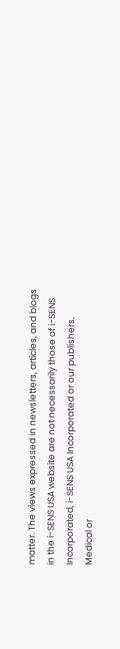matter. The views expressed in newsletters, articles, and blogs in the i-SENS USA website are not necessarily those of i-SENS Incorporated, i-SENS USA Incorporated or our publishers. Medical or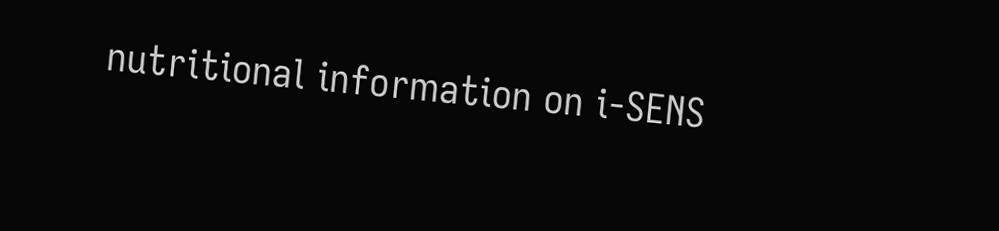nutritional information on i-SENS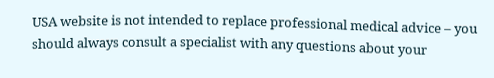USA website is not intended to replace professional medical advice – you should always consult a specialist with any questions about your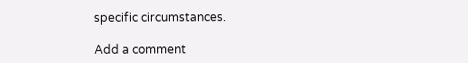specific circumstances.

Add a comment